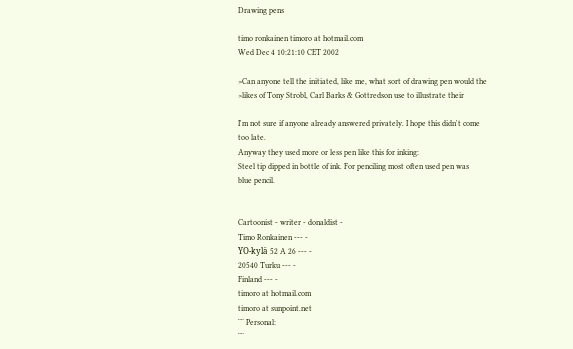Drawing pens

timo ronkainen timoro at hotmail.com
Wed Dec 4 10:21:10 CET 2002

>Can anyone tell the initiated, like me, what sort of drawing pen would the
>likes of Tony Strobl, Carl Barks & Gottredson use to illustrate their

I'm not sure if anyone already answered privately. I hope this didn't come
too late.
Anyway they used more or less pen like this for inking:
Steel tip dipped in bottle of ink. For penciling most often used pen was
blue pencil.


Cartoonist - writer - donaldist -
Timo Ronkainen --- -
YO-kylä 52 A 26 --- -
20540 Turku --- -
Finland --- -
timoro at hotmail.com
timoro at sunpoint.net
¨¨ Personal:
¨¨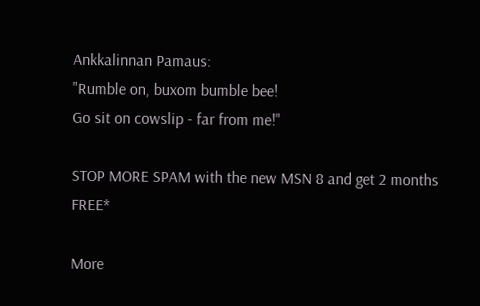Ankkalinnan Pamaus:
"Rumble on, buxom bumble bee!
Go sit on cowslip - far from me!"

STOP MORE SPAM with the new MSN 8 and get 2 months FREE*

More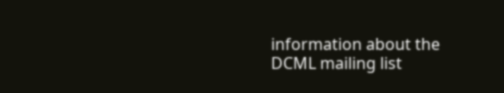information about the DCML mailing list